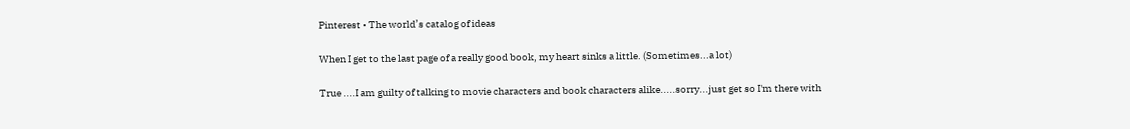Pinterest • The world’s catalog of ideas

When I get to the last page of a really good book, my heart sinks a little. (Sometimes...a lot)

True ....I am guilty of talking to movie characters and book characters alike.....sorry...just get so I'm there with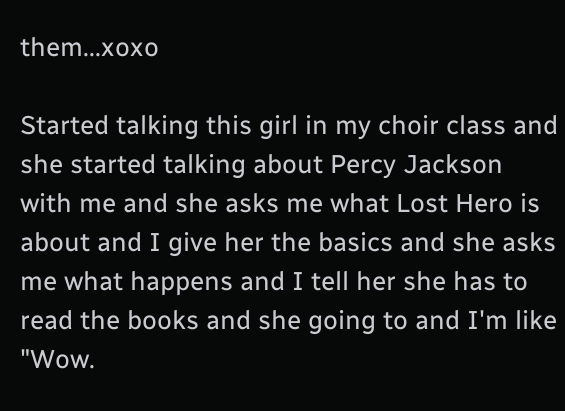them...xoxo

Started talking this girl in my choir class and she started talking about Percy Jackson with me and she asks me what Lost Hero is about and I give her the basics and she asks me what happens and I tell her she has to read the books and she going to and I'm like "Wow.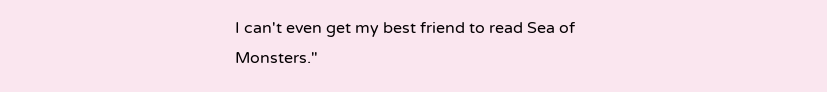I can't even get my best friend to read Sea of Monsters."